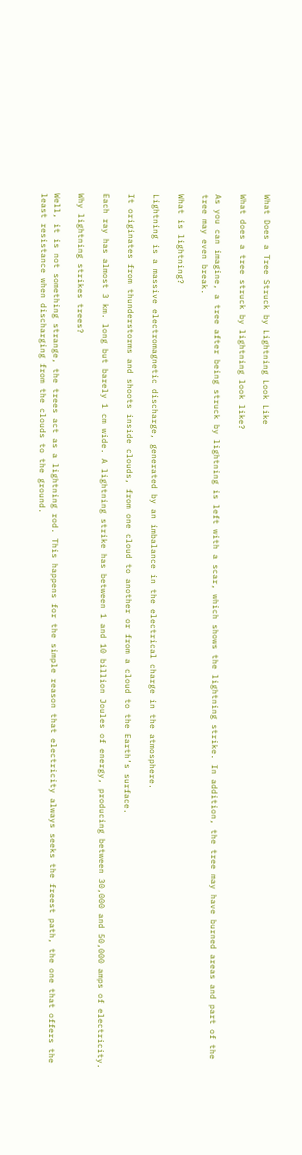What Does a Tree Struck by Lightning Look Like

What does a tree struck by lightning look like?

As you can imagine, a tree after being struck by lightning is left with a scar, which shows the lightning strike. In addition, the tree may have burned areas and part of the tree may even break.

What is lightning?

Lightning is a massive electromagnetic discharge, generated by an imbalance in the electrical charge in the atmosphere.

It originates from thunderstorms and shoots inside clouds, from one cloud to another or from a cloud to the Earth’s surface.

Each ray has almost 3 km. long but barely 1 cm wide. A lightning strike has between 1 and 10 billion Joules of energy, producing between 30,000 and 50,000 amps of electricity.

Why lightning strikes trees?

Well, it is not something strange, the trees act as a lightning rod. This happens for the simple reason that electricity always seeks the freest path, the one that offers the least resistance when discharging from the clouds to the ground.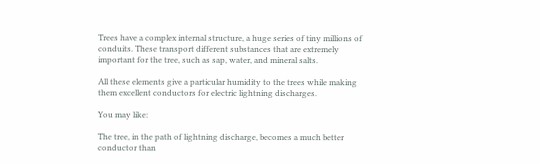Trees have a complex internal structure, a huge series of tiny millions of conduits. These transport different substances that are extremely important for the tree, such as sap, water, and mineral salts.

All these elements give a particular humidity to the trees while making them excellent conductors for electric lightning discharges.

You may like:

The tree, in the path of lightning discharge, becomes a much better conductor than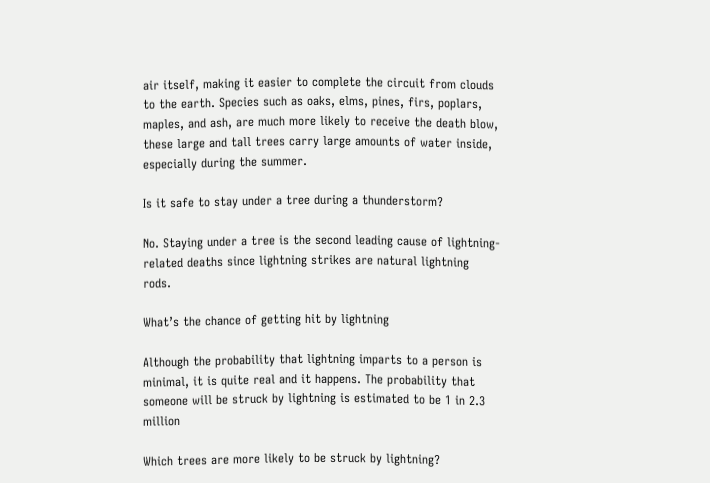air itself, making it easier to complete the circuit from clouds to the earth. Species such as oaks, elms, pines, firs, poplars, maples, and ash, are much more likely to receive the death blow, these large and tall trees carry large amounts of water inside, especially during the summer.

Is it safe to stay under a tree during a thunderstorm?

No. Staying under a tree is the second leading cause of lightning-related deaths since lightning strikes are natural lightning rods.

What’s the chance of getting hit by lightning

Although the probability that lightning imparts to a person is minimal, it is quite real and it happens. The probability that someone will be struck by lightning is estimated to be 1 in 2.3 million

Which trees are more likely to be struck by lightning?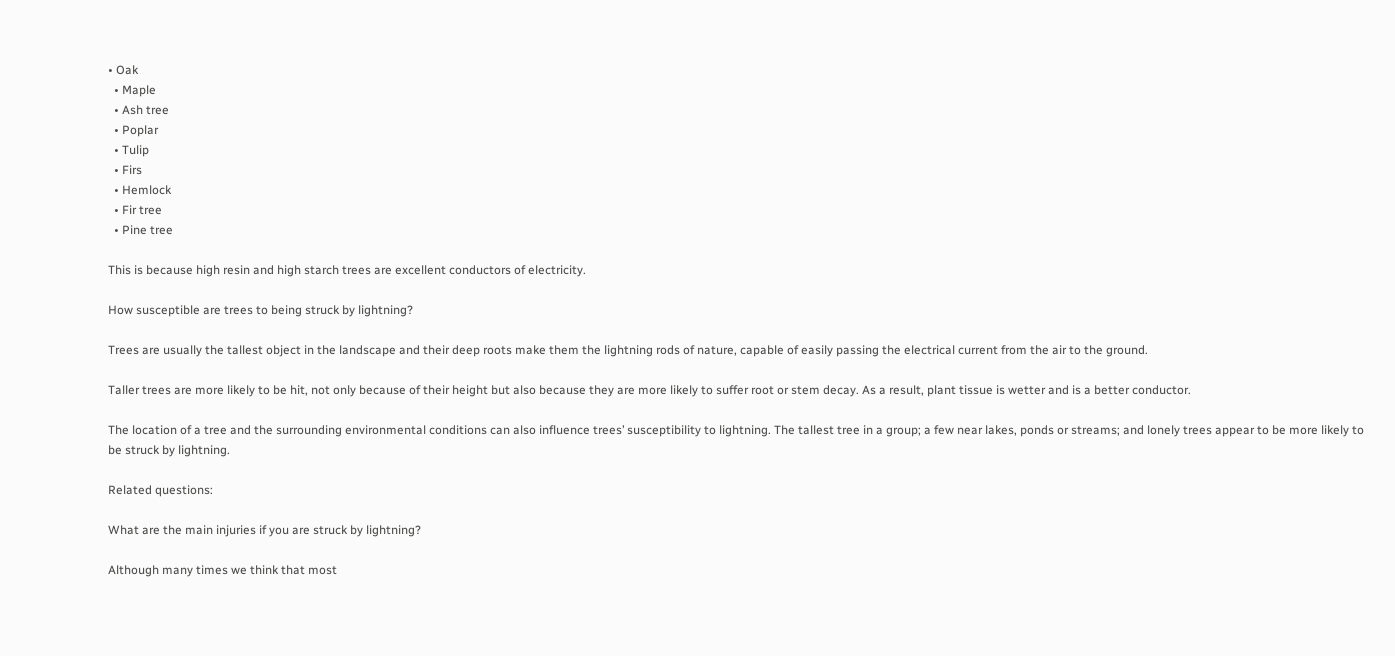• Oak
  • Maple
  • Ash tree
  • Poplar
  • Tulip
  • Firs
  • Hemlock
  • Fir tree
  • Pine tree

This is because high resin and high starch trees are excellent conductors of electricity.

How susceptible are trees to being struck by lightning?

Trees are usually the tallest object in the landscape and their deep roots make them the lightning rods of nature, capable of easily passing the electrical current from the air to the ground.

Taller trees are more likely to be hit, not only because of their height but also because they are more likely to suffer root or stem decay. As a result, plant tissue is wetter and is a better conductor.

The location of a tree and the surrounding environmental conditions can also influence trees’ susceptibility to lightning. The tallest tree in a group; a few near lakes, ponds or streams; and lonely trees appear to be more likely to be struck by lightning.

Related questions:

What are the main injuries if you are struck by lightning?

Although many times we think that most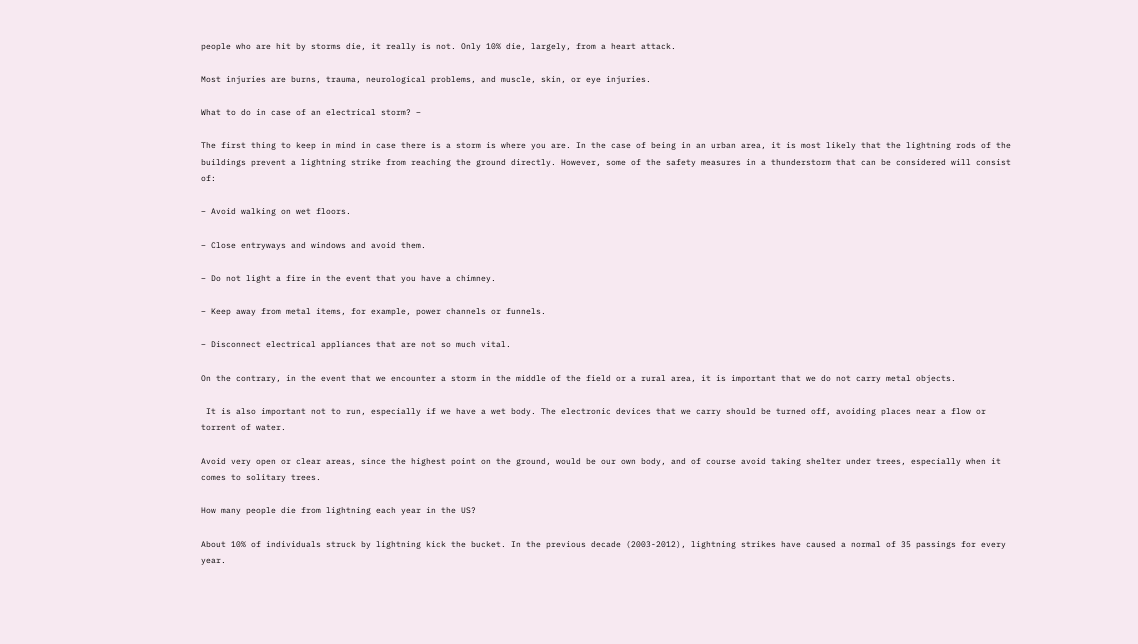people who are hit by storms die, it really is not. Only 10% die, largely, from a heart attack.

Most injuries are burns, trauma, neurological problems, and muscle, skin, or eye injuries.

What to do in case of an electrical storm? –

The first thing to keep in mind in case there is a storm is where you are. In the case of being in an urban area, it is most likely that the lightning rods of the buildings prevent a lightning strike from reaching the ground directly. However, some of the safety measures in a thunderstorm that can be considered will consist of:

– Avoid walking on wet floors.

– Close entryways and windows and avoid them.

– Do not light a fire in the event that you have a chimney.

– Keep away from metal items, for example, power channels or funnels.

– Disconnect electrical appliances that are not so much vital.

On the contrary, in the event that we encounter a storm in the middle of the field or a rural area, it is important that we do not carry metal objects.

 It is also important not to run, especially if we have a wet body. The electronic devices that we carry should be turned off, avoiding places near a flow or torrent of water.

Avoid very open or clear areas, since the highest point on the ground, would be our own body, and of course avoid taking shelter under trees, especially when it comes to solitary trees.

How many people die from lightning each year in the US?

About 10% of individuals struck by lightning kick the bucket. In the previous decade (2003-2012), lightning strikes have caused a normal of 35 passings for every year.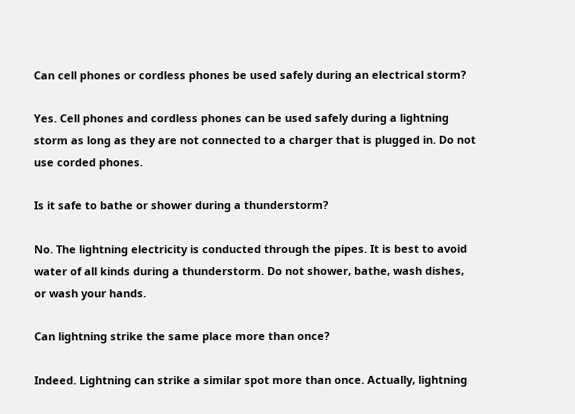Can cell phones or cordless phones be used safely during an electrical storm?

Yes. Cell phones and cordless phones can be used safely during a lightning storm as long as they are not connected to a charger that is plugged in. Do not use corded phones.

Is it safe to bathe or shower during a thunderstorm?

No. The lightning electricity is conducted through the pipes. It is best to avoid water of all kinds during a thunderstorm. Do not shower, bathe, wash dishes, or wash your hands.

Can lightning strike the same place more than once?

Indeed. Lightning can strike a similar spot more than once. Actually, lightning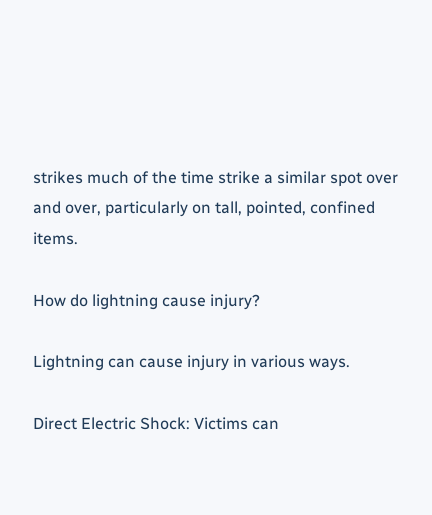strikes much of the time strike a similar spot over and over, particularly on tall, pointed, confined items.

How do lightning cause injury?

Lightning can cause injury in various ways.

Direct Electric Shock: Victims can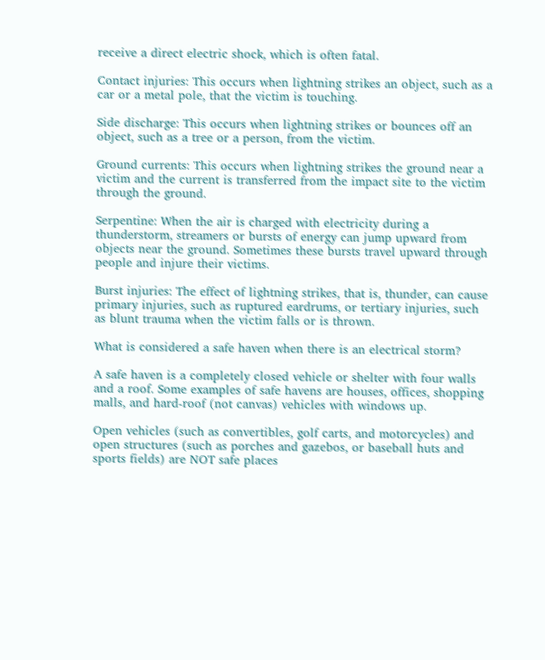receive a direct electric shock, which is often fatal.

Contact injuries: This occurs when lightning strikes an object, such as a car or a metal pole, that the victim is touching.

Side discharge: This occurs when lightning strikes or bounces off an object, such as a tree or a person, from the victim.

Ground currents: This occurs when lightning strikes the ground near a victim and the current is transferred from the impact site to the victim through the ground.

Serpentine: When the air is charged with electricity during a thunderstorm, streamers or bursts of energy can jump upward from objects near the ground. Sometimes these bursts travel upward through people and injure their victims.

Burst injuries: The effect of lightning strikes, that is, thunder, can cause primary injuries, such as ruptured eardrums, or tertiary injuries, such as blunt trauma when the victim falls or is thrown.

What is considered a safe haven when there is an electrical storm?

A safe haven is a completely closed vehicle or shelter with four walls and a roof. Some examples of safe havens are houses, offices, shopping malls, and hard-roof (not canvas) vehicles with windows up.

Open vehicles (such as convertibles, golf carts, and motorcycles) and open structures (such as porches and gazebos, or baseball huts and sports fields) are NOT safe places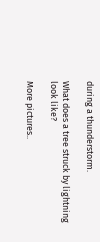during a thunderstorm.

What does a tree struck by lightning look like?

More pictures..